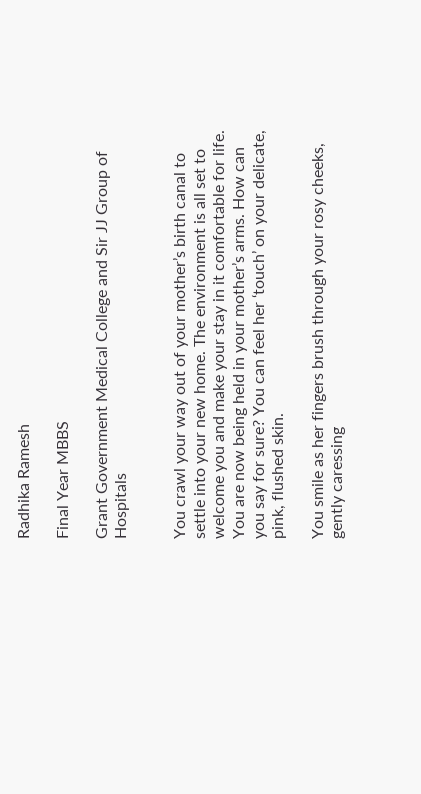Radhika Ramesh

Final Year MBBS

Grant Government Medical College and Sir JJ Group of Hospitals


You crawl your way out of your mother’s birth canal to settle into your new home. The environment is all set to welcome you and make your stay in it comfortable for life. You are now being held in your mother’s arms. How can you say for sure? You can feel her ‘touch’ on your delicate, pink, flushed skin.

You smile as her fingers brush through your rosy cheeks, gently caressing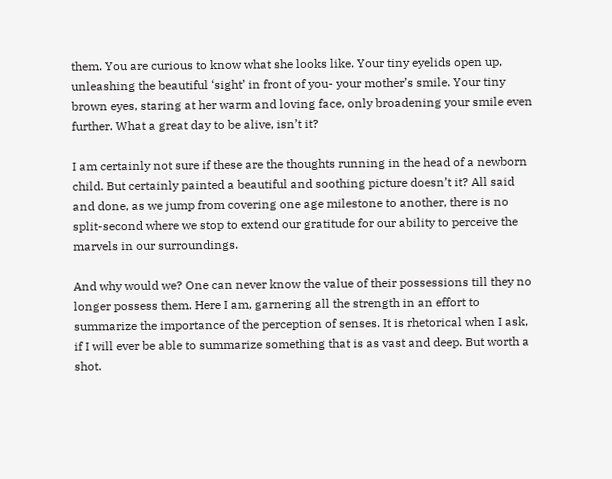them. You are curious to know what she looks like. Your tiny eyelids open up, unleashing the beautiful ‘sight’ in front of you- your mother’s smile. Your tiny brown eyes, staring at her warm and loving face, only broadening your smile even further. What a great day to be alive, isn’t it?

I am certainly not sure if these are the thoughts running in the head of a newborn child. But certainly painted a beautiful and soothing picture doesn’t it? All said and done, as we jump from covering one age milestone to another, there is no split-second where we stop to extend our gratitude for our ability to perceive the marvels in our surroundings.

And why would we? One can never know the value of their possessions till they no longer possess them. Here I am, garnering all the strength in an effort to summarize the importance of the perception of senses. It is rhetorical when I ask, if I will ever be able to summarize something that is as vast and deep. But worth a shot.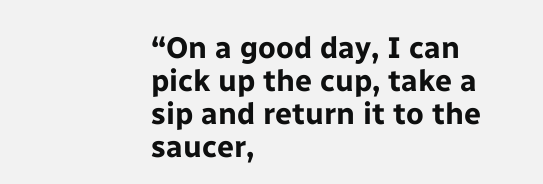“On a good day, I can pick up the cup, take a sip and return it to the saucer,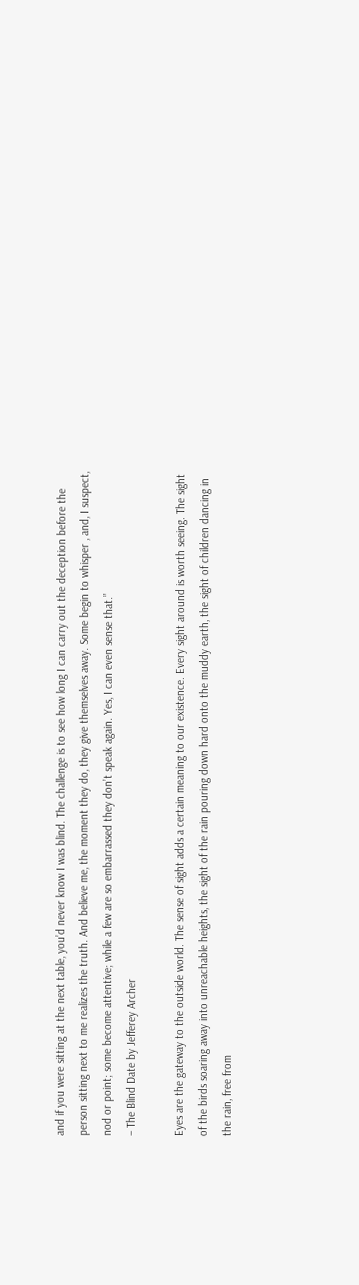and if you were sitting at the next table, you’d never know I was blind. The challenge is to see how long I can carry out the deception before the person sitting next to me realizes the truth. And believe me, the moment they do, they give themselves away. Some begin to whisper , and, I suspect, nod or point; some become attentive; while a few are so embarrassed they don’t speak again. Yes, I can even sense that.”
– The Blind Date by Jefferey Archer

Eyes are the gateway to the outside world. The sense of sight adds a certain meaning to our existence. Every sight around is worth seeing. The sight of the birds soaring away into unreachable heights, the sight of the rain pouring down hard onto the muddy earth, the sight of children dancing in the rain, free from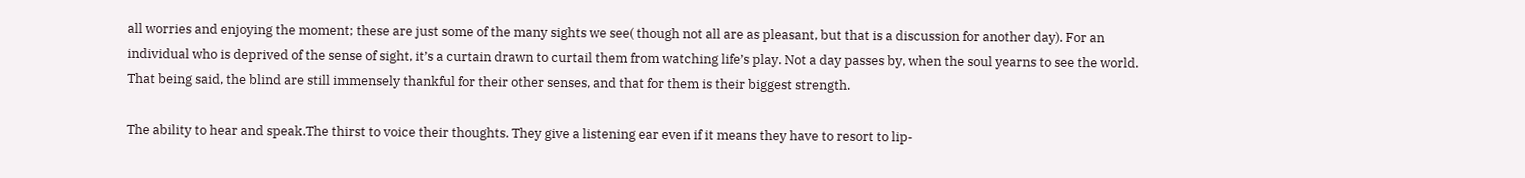all worries and enjoying the moment; these are just some of the many sights we see( though not all are as pleasant, but that is a discussion for another day). For an individual who is deprived of the sense of sight, it’s a curtain drawn to curtail them from watching life’s play. Not a day passes by, when the soul yearns to see the world. That being said, the blind are still immensely thankful for their other senses, and that for them is their biggest strength.

The ability to hear and speak.The thirst to voice their thoughts. They give a listening ear even if it means they have to resort to lip-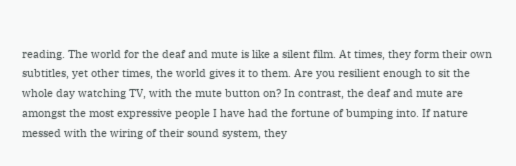reading. The world for the deaf and mute is like a silent film. At times, they form their own subtitles, yet other times, the world gives it to them. Are you resilient enough to sit the whole day watching TV, with the mute button on? In contrast, the deaf and mute are amongst the most expressive people I have had the fortune of bumping into. If nature messed with the wiring of their sound system, they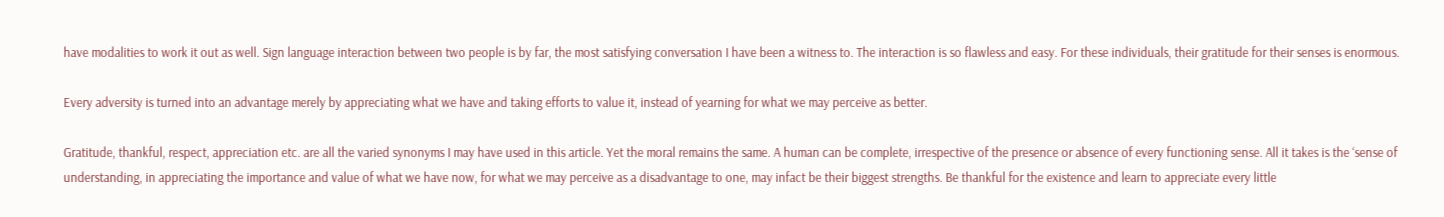have modalities to work it out as well. Sign language interaction between two people is by far, the most satisfying conversation I have been a witness to. The interaction is so flawless and easy. For these individuals, their gratitude for their senses is enormous.

Every adversity is turned into an advantage merely by appreciating what we have and taking efforts to value it, instead of yearning for what we may perceive as better.

Gratitude, thankful, respect, appreciation etc. are all the varied synonyms I may have used in this article. Yet the moral remains the same. A human can be complete, irrespective of the presence or absence of every functioning sense. All it takes is the ‘sense of understanding, in appreciating the importance and value of what we have now, for what we may perceive as a disadvantage to one, may infact be their biggest strengths. Be thankful for the existence and learn to appreciate every little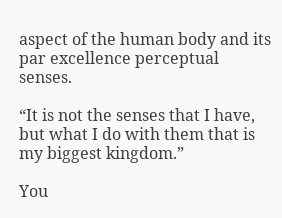aspect of the human body and its par excellence perceptual senses.

“It is not the senses that I have, but what I do with them that is my biggest kingdom.”

You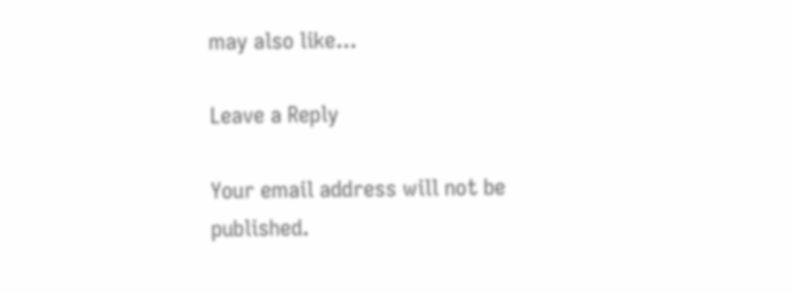may also like...

Leave a Reply

Your email address will not be published.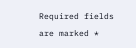Required fields are marked *